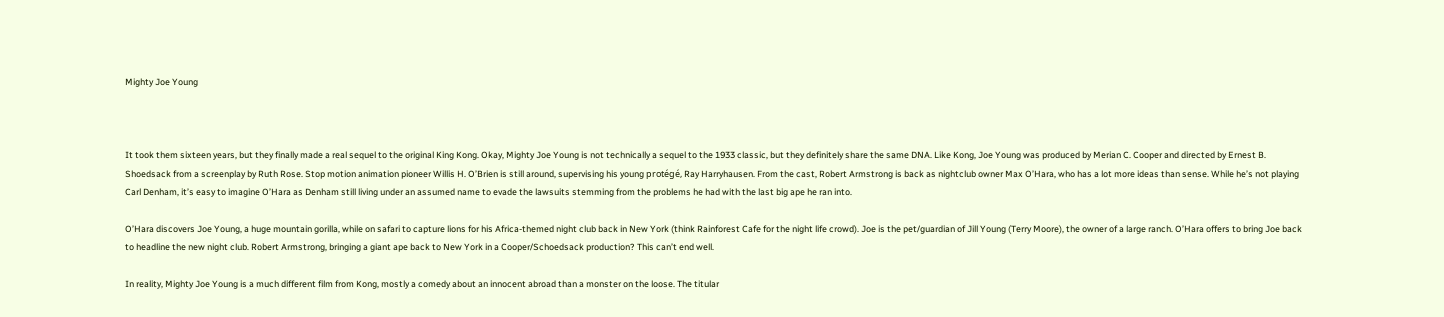Mighty Joe Young



It took them sixteen years, but they finally made a real sequel to the original King Kong. Okay, Mighty Joe Young is not technically a sequel to the 1933 classic, but they definitely share the same DNA. Like Kong, Joe Young was produced by Merian C. Cooper and directed by Ernest B. Shoedsack from a screenplay by Ruth Rose. Stop motion animation pioneer Willis H. O’Brien is still around, supervising his young protégé, Ray Harryhausen. From the cast, Robert Armstrong is back as nightclub owner Max O’Hara, who has a lot more ideas than sense. While he’s not playing Carl Denham, it’s easy to imagine O’Hara as Denham still living under an assumed name to evade the lawsuits stemming from the problems he had with the last big ape he ran into.

O’Hara discovers Joe Young, a huge mountain gorilla, while on safari to capture lions for his Africa-themed night club back in New York (think Rainforest Cafe for the night life crowd). Joe is the pet/guardian of Jill Young (Terry Moore), the owner of a large ranch. O’Hara offers to bring Joe back to headline the new night club. Robert Armstrong, bringing a giant ape back to New York in a Cooper/Schoedsack production? This can’t end well.

In reality, Mighty Joe Young is a much different film from Kong, mostly a comedy about an innocent abroad than a monster on the loose. The titular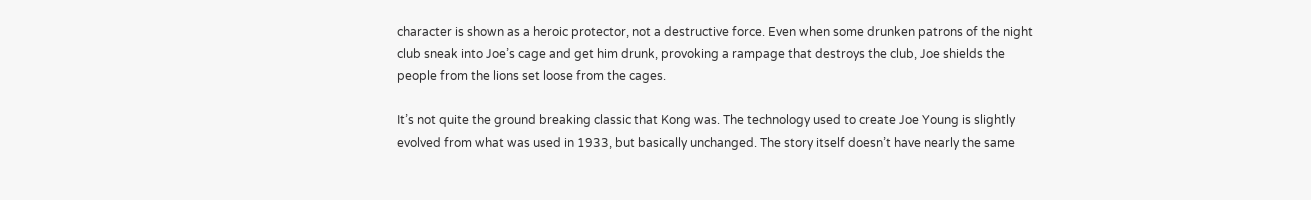character is shown as a heroic protector, not a destructive force. Even when some drunken patrons of the night club sneak into Joe’s cage and get him drunk, provoking a rampage that destroys the club, Joe shields the people from the lions set loose from the cages.

It’s not quite the ground breaking classic that Kong was. The technology used to create Joe Young is slightly evolved from what was used in 1933, but basically unchanged. The story itself doesn’t have nearly the same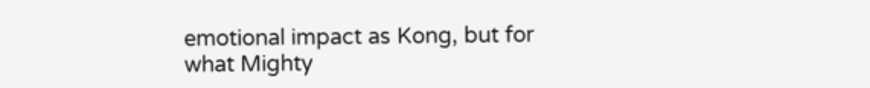emotional impact as Kong, but for what Mighty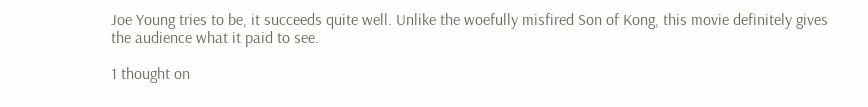Joe Young tries to be, it succeeds quite well. Unlike the woefully misfired Son of Kong, this movie definitely gives the audience what it paid to see.

1 thought on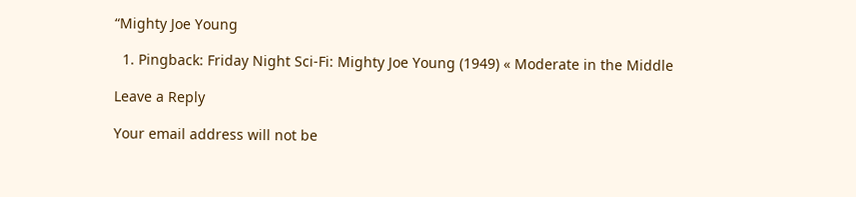“Mighty Joe Young

  1. Pingback: Friday Night Sci-Fi: Mighty Joe Young (1949) « Moderate in the Middle

Leave a Reply

Your email address will not be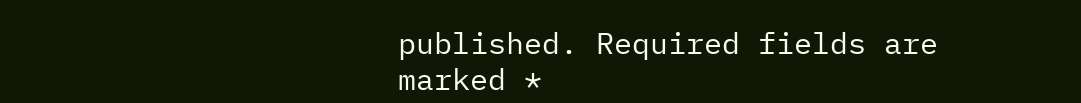published. Required fields are marked *